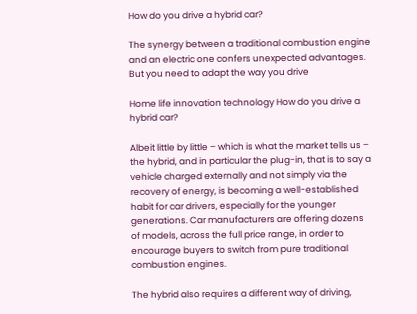How do you drive a hybrid car?

The synergy between a traditional combustion engine and an electric one confers unexpected advantages. But you need to adapt the way you drive

Home life innovation technology How do you drive a hybrid car?

Albeit little by little – which is what the market tells us – the hybrid, and in particular the plug-in, that is to say a vehicle charged externally and not simply via the recovery of energy, is becoming a well-established habit for car drivers, especially for the younger generations. Car manufacturers are offering dozens of models, across the full price range, in order to encourage buyers to switch from pure traditional combustion engines.

The hybrid also requires a different way of driving,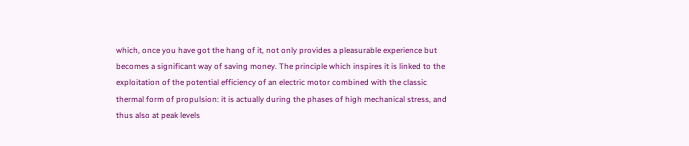which, once you have got the hang of it, not only provides a pleasurable experience but becomes a significant way of saving money. The principle which inspires it is linked to the exploitation of the potential efficiency of an electric motor combined with the classic thermal form of propulsion: it is actually during the phases of high mechanical stress, and thus also at peak levels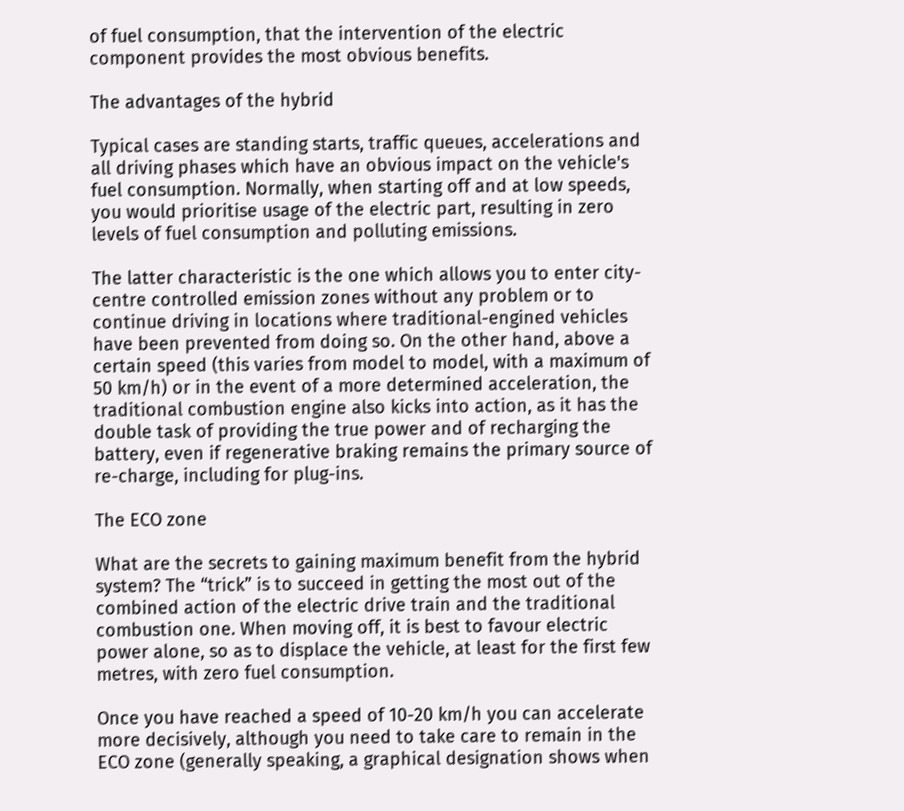of fuel consumption, that the intervention of the electric component provides the most obvious benefits.

The advantages of the hybrid

Typical cases are standing starts, traffic queues, accelerations and all driving phases which have an obvious impact on the vehicle's fuel consumption. Normally, when starting off and at low speeds, you would prioritise usage of the electric part, resulting in zero levels of fuel consumption and polluting emissions.

The latter characteristic is the one which allows you to enter city-centre controlled emission zones without any problem or to continue driving in locations where traditional-engined vehicles have been prevented from doing so. On the other hand, above a certain speed (this varies from model to model, with a maximum of 50 km/h) or in the event of a more determined acceleration, the traditional combustion engine also kicks into action, as it has the double task of providing the true power and of recharging the battery, even if regenerative braking remains the primary source of re-charge, including for plug-ins.

The ECO zone

What are the secrets to gaining maximum benefit from the hybrid system? The “trick” is to succeed in getting the most out of the combined action of the electric drive train and the traditional combustion one. When moving off, it is best to favour electric power alone, so as to displace the vehicle, at least for the first few metres, with zero fuel consumption.

Once you have reached a speed of 10-20 km/h you can accelerate more decisively, although you need to take care to remain in the ECO zone (generally speaking, a graphical designation shows when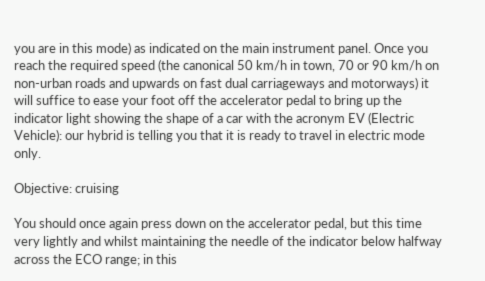you are in this mode) as indicated on the main instrument panel. Once you reach the required speed (the canonical 50 km/h in town, 70 or 90 km/h on non-urban roads and upwards on fast dual carriageways and motorways) it will suffice to ease your foot off the accelerator pedal to bring up the indicator light showing the shape of a car with the acronym EV (Electric Vehicle): our hybrid is telling you that it is ready to travel in electric mode only.

Objective: cruising

You should once again press down on the accelerator pedal, but this time very lightly and whilst maintaining the needle of the indicator below halfway across the ECO range; in this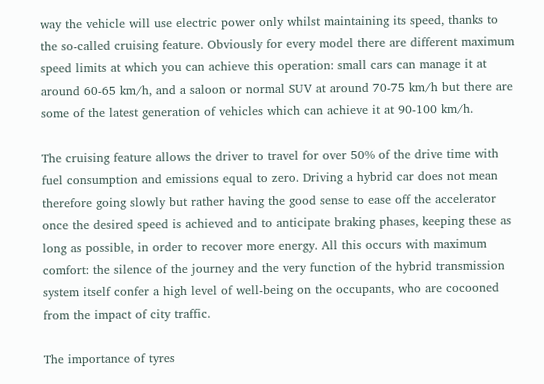way the vehicle will use electric power only whilst maintaining its speed, thanks to the so-called cruising feature. Obviously for every model there are different maximum speed limits at which you can achieve this operation: small cars can manage it at around 60-65 km/h, and a saloon or normal SUV at around 70-75 km/h but there are some of the latest generation of vehicles which can achieve it at 90-100 km/h.

The cruising feature allows the driver to travel for over 50% of the drive time with fuel consumption and emissions equal to zero. Driving a hybrid car does not mean therefore going slowly but rather having the good sense to ease off the accelerator once the desired speed is achieved and to anticipate braking phases, keeping these as long as possible, in order to recover more energy. All this occurs with maximum comfort: the silence of the journey and the very function of the hybrid transmission system itself confer a high level of well-being on the occupants, who are cocooned from the impact of city traffic.

The importance of tyres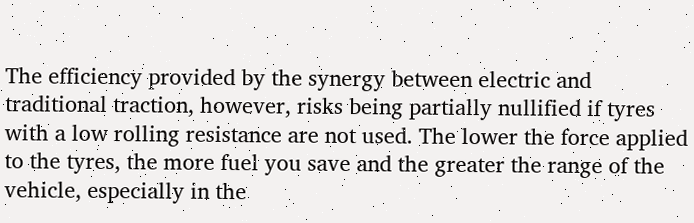The efficiency provided by the synergy between electric and traditional traction, however, risks being partially nullified if tyres with a low rolling resistance are not used. The lower the force applied to the tyres, the more fuel you save and the greater the range of the vehicle, especially in the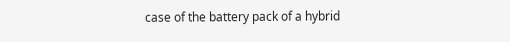case of the battery pack of a hybrid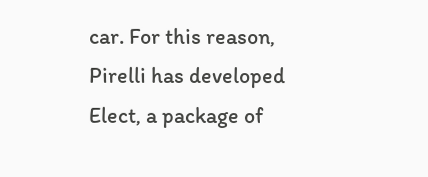car. For this reason, Pirelli has developed Elect, a package of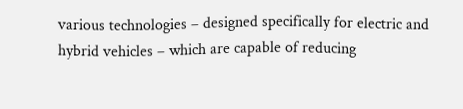various technologies – designed specifically for electric and hybrid vehicles – which are capable of reducing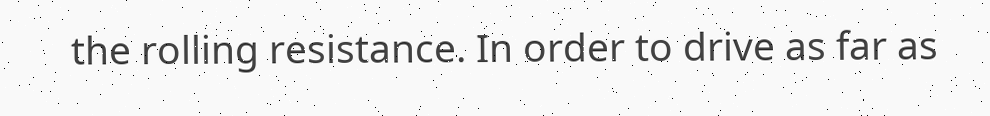the rolling resistance. In order to drive as far as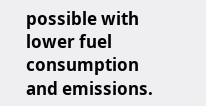possible with lower fuel consumption and emissions.